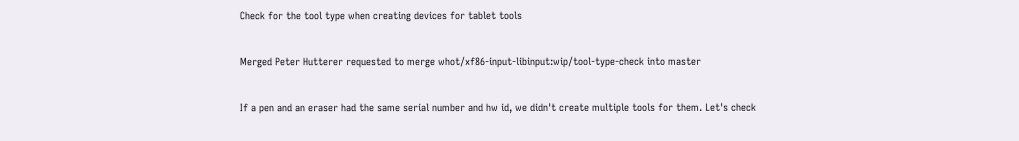Check for the tool type when creating devices for tablet tools

Merged Peter Hutterer requested to merge whot/xf86-input-libinput:wip/tool-type-check into master

If a pen and an eraser had the same serial number and hw id, we didn't create multiple tools for them. Let's check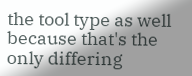the tool type as well because that's the only differing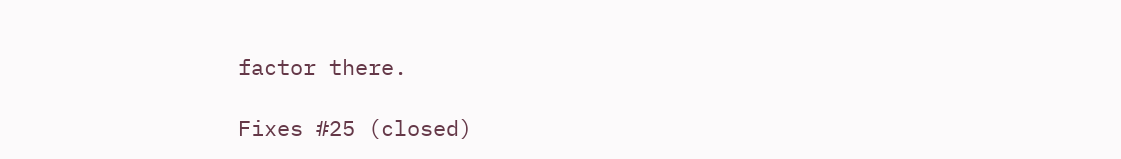factor there.

Fixes #25 (closed)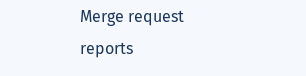Merge request reports